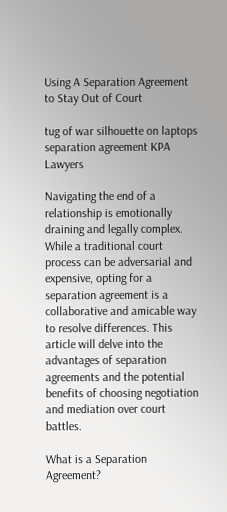Using A Separation Agreement to Stay Out of Court

tug of war silhouette on laptops separation agreement KPA Lawyers

Navigating the end of a relationship is emotionally draining and legally complex. While a traditional court process can be adversarial and expensive, opting for a separation agreement is a collaborative and amicable way to resolve differences. This article will delve into the advantages of separation agreements and the potential benefits of choosing negotiation and mediation over court battles.

What is a Separation Agreement?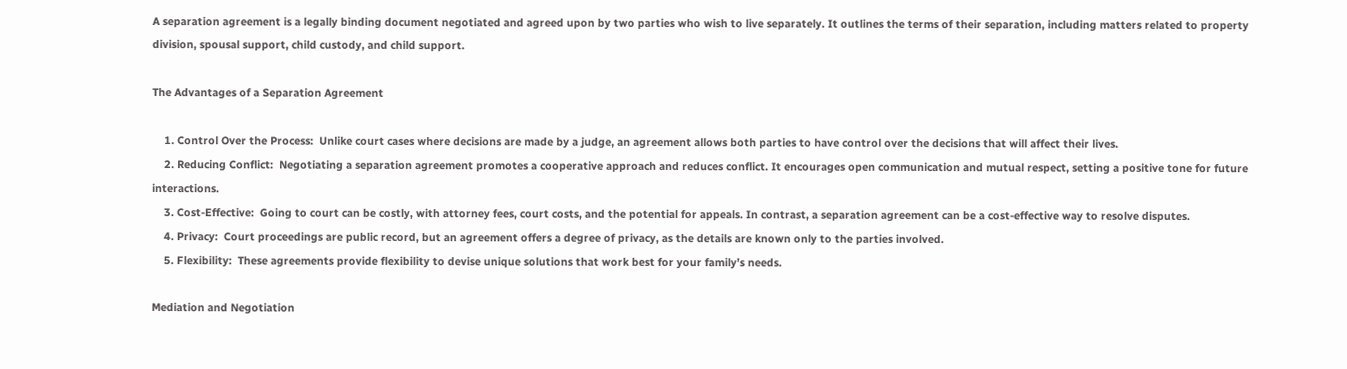A separation agreement is a legally binding document negotiated and agreed upon by two parties who wish to live separately. It outlines the terms of their separation, including matters related to property division, spousal support, child custody, and child support.

The Advantages of a Separation Agreement

    1. Control Over the Process:  Unlike court cases where decisions are made by a judge, an agreement allows both parties to have control over the decisions that will affect their lives.
    2. Reducing Conflict:  Negotiating a separation agreement promotes a cooperative approach and reduces conflict. It encourages open communication and mutual respect, setting a positive tone for future interactions.
    3. Cost-Effective:  Going to court can be costly, with attorney fees, court costs, and the potential for appeals. In contrast, a separation agreement can be a cost-effective way to resolve disputes.
    4. Privacy:  Court proceedings are public record, but an agreement offers a degree of privacy, as the details are known only to the parties involved.
    5. Flexibility:  These agreements provide flexibility to devise unique solutions that work best for your family’s needs.

Mediation and Negotiation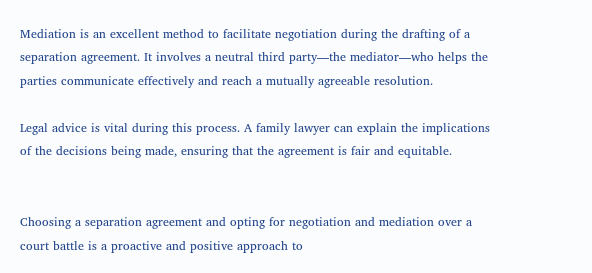Mediation is an excellent method to facilitate negotiation during the drafting of a separation agreement. It involves a neutral third party—the mediator—who helps the parties communicate effectively and reach a mutually agreeable resolution.

Legal advice is vital during this process. A family lawyer can explain the implications of the decisions being made, ensuring that the agreement is fair and equitable.


Choosing a separation agreement and opting for negotiation and mediation over a court battle is a proactive and positive approach to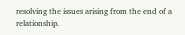resolving the issues arising from the end of a relationship.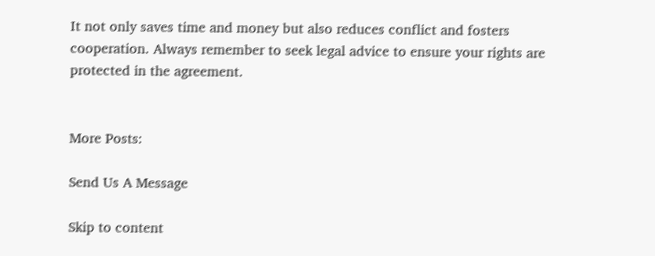It not only saves time and money but also reduces conflict and fosters cooperation. Always remember to seek legal advice to ensure your rights are protected in the agreement.


More Posts:

Send Us A Message

Skip to content